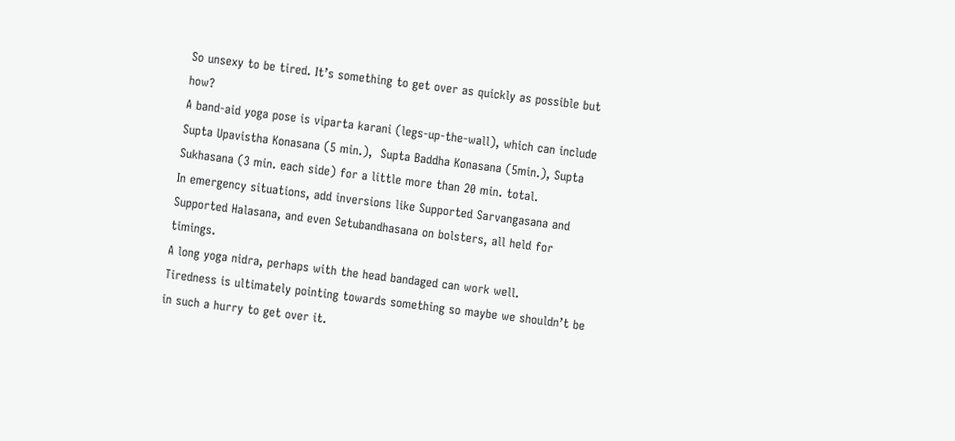So unsexy to be tired. It’s something to get over as quickly as possible but how?
A band-aid yoga pose is viparta karani (legs-up-the-wall), which can include Supta Upavistha Konasana (5 min.),  Supta Baddha Konasana (5min.), Supta Sukhasana (3 min. each side) for a little more than 20 min. total.
In emergency situations, add inversions like Supported Sarvangasana and Supported Halasana, and even Setubandhasana on bolsters, all held for timings.
A long yoga nidra, perhaps with the head bandaged can work well.
Tiredness is ultimately pointing towards something so maybe we shouldn’t be in such a hurry to get over it.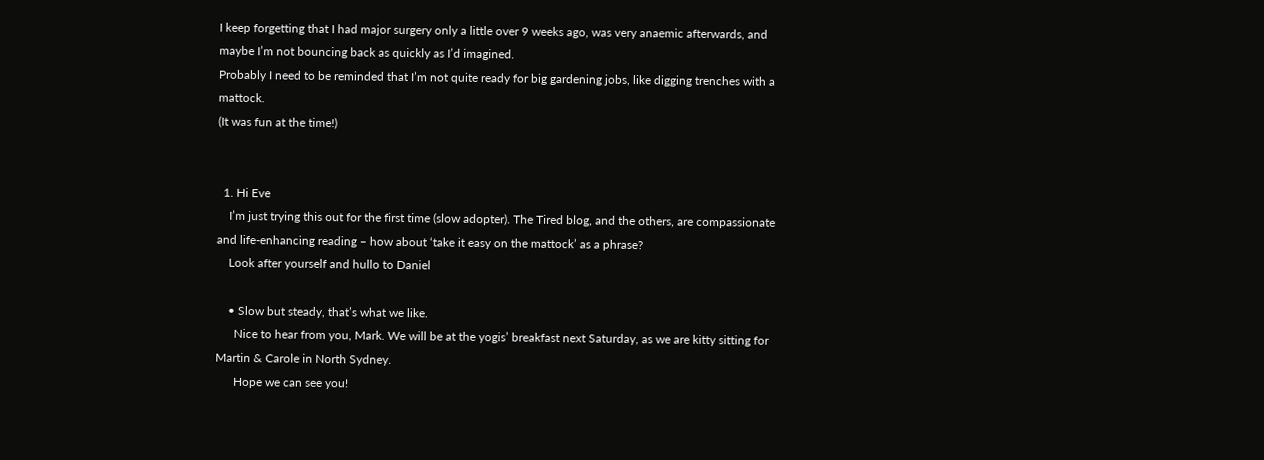I keep forgetting that I had major surgery only a little over 9 weeks ago, was very anaemic afterwards, and maybe I’m not bouncing back as quickly as I’d imagined.
Probably I need to be reminded that I’m not quite ready for big gardening jobs, like digging trenches with a mattock.
(It was fun at the time!)


  1. Hi Eve
    I’m just trying this out for the first time (slow adopter). The Tired blog, and the others, are compassionate and life-enhancing reading – how about ‘take it easy on the mattock’ as a phrase?
    Look after yourself and hullo to Daniel

    • Slow but steady, that’s what we like.
      Nice to hear from you, Mark. We will be at the yogis’ breakfast next Saturday, as we are kitty sitting for Martin & Carole in North Sydney.
      Hope we can see you!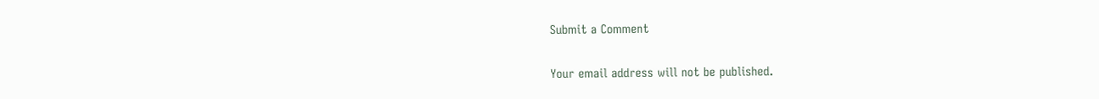Submit a Comment

Your email address will not be published.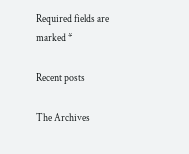Required fields are marked *

Recent posts

The Archives